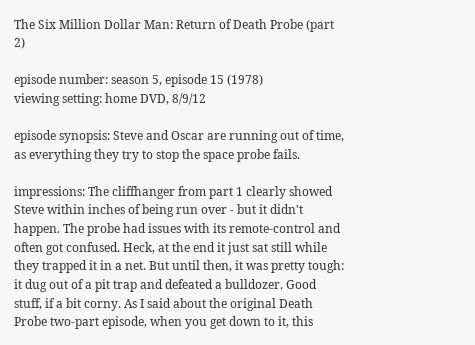The Six Million Dollar Man: Return of Death Probe (part 2)

episode number: season 5, episode 15 (1978)
viewing setting: home DVD, 8/9/12

episode synopsis: Steve and Oscar are running out of time, as everything they try to stop the space probe fails.

impressions: The cliffhanger from part 1 clearly showed Steve within inches of being run over - but it didn't happen. The probe had issues with its remote-control and often got confused. Heck, at the end it just sat still while they trapped it in a net. But until then, it was pretty tough: it dug out of a pit trap and defeated a bulldozer. Good stuff, if a bit corny. As I said about the original Death Probe two-part episode, when you get down to it, this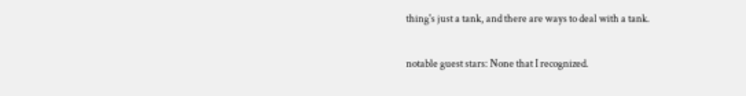thing's just a tank, and there are ways to deal with a tank.

notable guest stars: None that I recognized.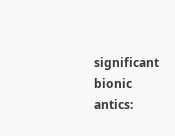significant bionic antics: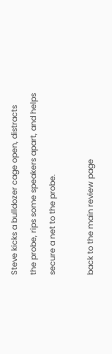Steve kicks a bulldozer cage open, distracts the probe, rips some speakers apart, and helps secure a net to the probe.

back to the main review page